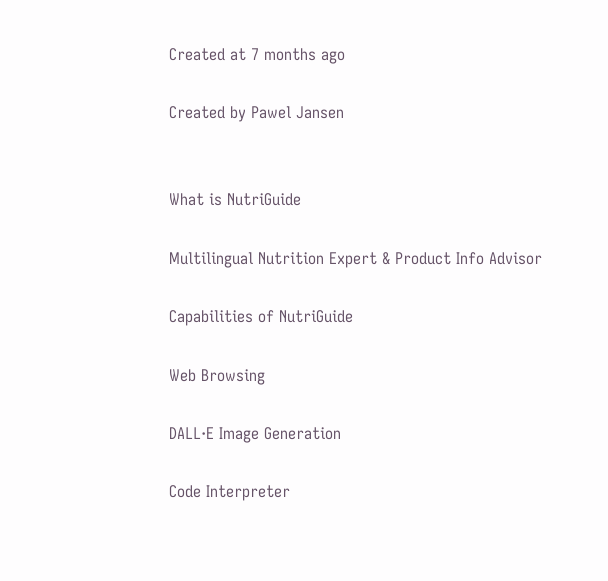Created at 7 months ago

Created by Pawel Jansen


What is NutriGuide

Multilingual Nutrition Expert & Product Info Advisor

Capabilities of NutriGuide

Web Browsing

DALL·E Image Generation

Code Interpreter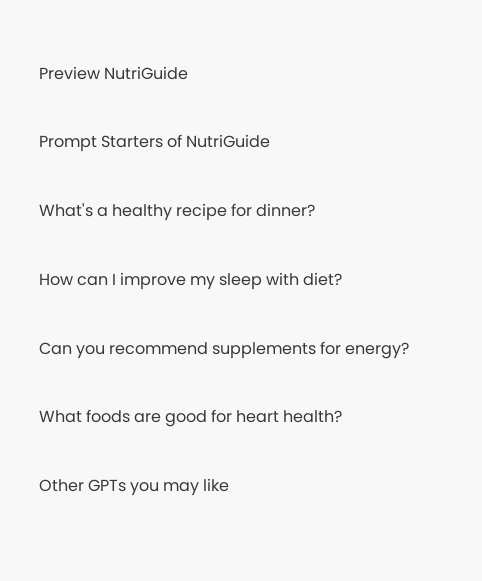Preview NutriGuide

Prompt Starters of NutriGuide

What's a healthy recipe for dinner?

How can I improve my sleep with diet?

Can you recommend supplements for energy?

What foods are good for heart health?

Other GPTs you may like